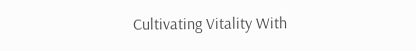Cultivating Vitality With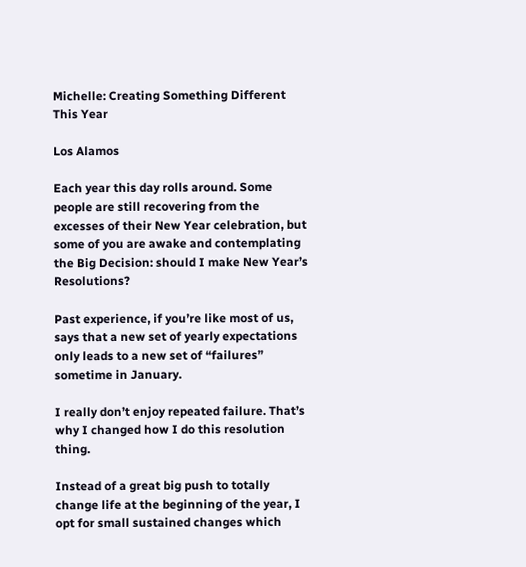Michelle: Creating Something Different This Year

Los Alamos

Each year this day rolls around. Some people are still recovering from the excesses of their New Year celebration, but some of you are awake and contemplating the Big Decision: should I make New Year’s Resolutions?

Past experience, if you’re like most of us, says that a new set of yearly expectations only leads to a new set of “failures” sometime in January.

I really don’t enjoy repeated failure. That’s why I changed how I do this resolution thing.

Instead of a great big push to totally change life at the beginning of the year, I opt for small sustained changes which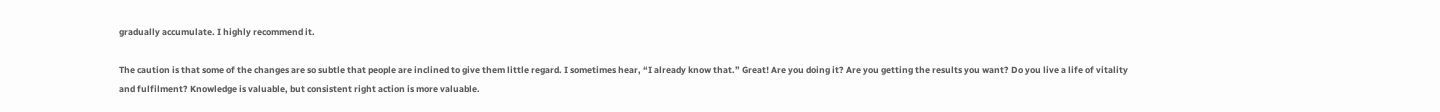gradually accumulate. I highly recommend it.

The caution is that some of the changes are so subtle that people are inclined to give them little regard. I sometimes hear, “I already know that.” Great! Are you doing it? Are you getting the results you want? Do you live a life of vitality and fulfilment? Knowledge is valuable, but consistent right action is more valuable.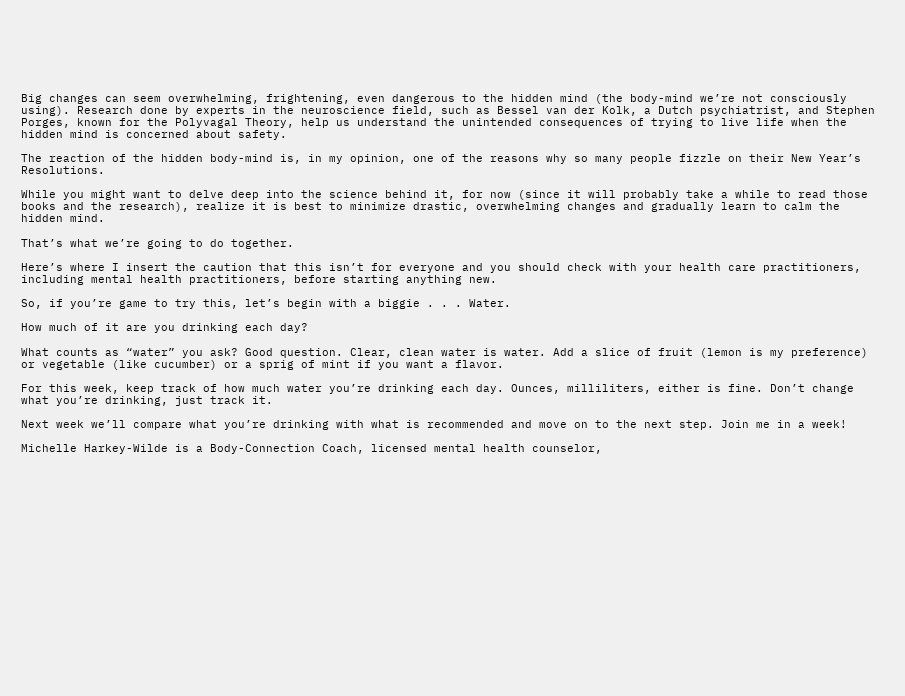Big changes can seem overwhelming, frightening, even dangerous to the hidden mind (the body-mind we’re not consciously using). Research done by experts in the neuroscience field, such as Bessel van der Kolk, a Dutch psychiatrist, and Stephen Porges, known for the Polyvagal Theory, help us understand the unintended consequences of trying to live life when the hidden mind is concerned about safety.

The reaction of the hidden body-mind is, in my opinion, one of the reasons why so many people fizzle on their New Year’s Resolutions.

While you might want to delve deep into the science behind it, for now (since it will probably take a while to read those books and the research), realize it is best to minimize drastic, overwhelming changes and gradually learn to calm the hidden mind.

That’s what we’re going to do together.

Here’s where I insert the caution that this isn’t for everyone and you should check with your health care practitioners, including mental health practitioners, before starting anything new.

So, if you’re game to try this, let’s begin with a biggie . . . Water.

How much of it are you drinking each day?

What counts as “water” you ask? Good question. Clear, clean water is water. Add a slice of fruit (lemon is my preference) or vegetable (like cucumber) or a sprig of mint if you want a flavor.

For this week, keep track of how much water you’re drinking each day. Ounces, milliliters, either is fine. Don’t change what you’re drinking, just track it.

Next week we’ll compare what you’re drinking with what is recommended and move on to the next step. Join me in a week!

Michelle Harkey-Wilde is a Body-Connection Coach, licensed mental health counselor,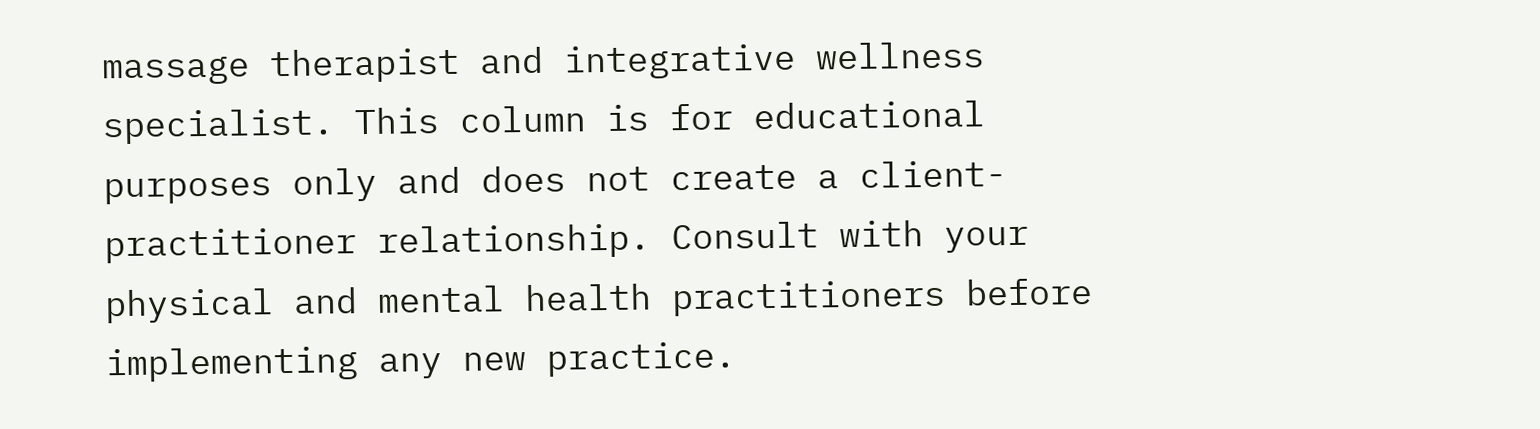massage therapist and integrative wellness specialist. This column is for educational purposes only and does not create a client-practitioner relationship. Consult with your physical and mental health practitioners before implementing any new practice.